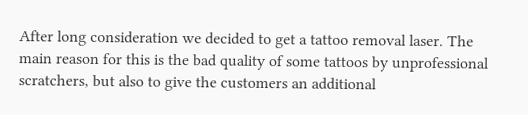After long consideration we decided to get a tattoo removal laser. The main reason for this is the bad quality of some tattoos by unprofessional scratchers, but also to give the customers an additional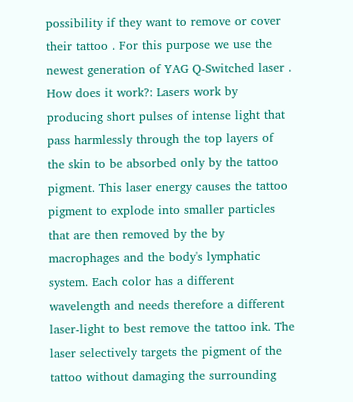possibility if they want to remove or cover their tattoo . For this purpose we use the newest generation of YAG Q-Switched laser . How does it work?: Lasers work by producing short pulses of intense light that pass harmlessly through the top layers of the skin to be absorbed only by the tattoo pigment. This laser energy causes the tattoo pigment to explode into smaller particles that are then removed by the by macrophages and the body's lymphatic system. Each color has a different wavelength and needs therefore a different laser-light to best remove the tattoo ink. The laser selectively targets the pigment of the tattoo without damaging the surrounding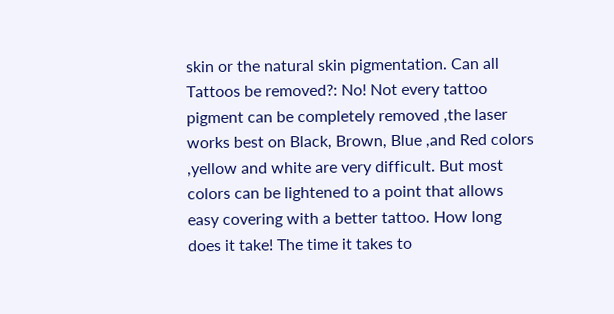skin or the natural skin pigmentation. Can all Tattoos be removed?: No! Not every tattoo pigment can be completely removed ,the laser works best on Black, Brown, Blue ,and Red colors ,yellow and white are very difficult. But most colors can be lightened to a point that allows easy covering with a better tattoo. How long does it take! The time it takes to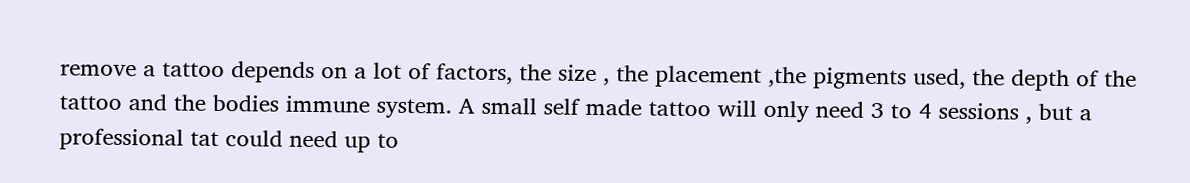remove a tattoo depends on a lot of factors, the size , the placement ,the pigments used, the depth of the tattoo and the bodies immune system. A small self made tattoo will only need 3 to 4 sessions , but a professional tat could need up to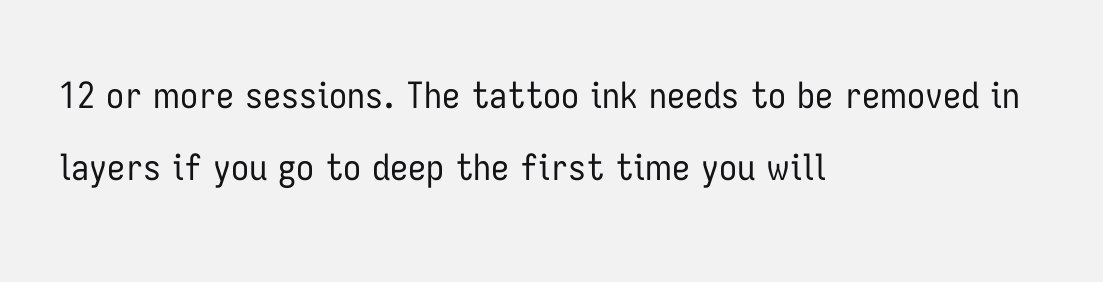12 or more sessions. The tattoo ink needs to be removed in layers if you go to deep the first time you will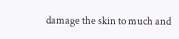damage the skin to much and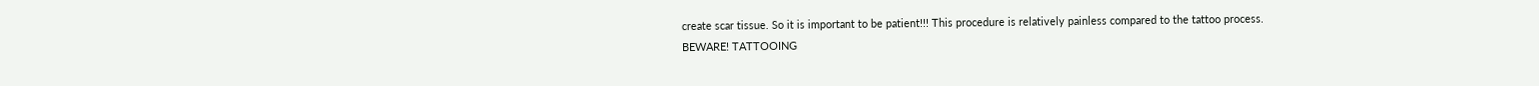create scar tissue. So it is important to be patient!!! This procedure is relatively painless compared to the tattoo process. BEWARE! TATTOOING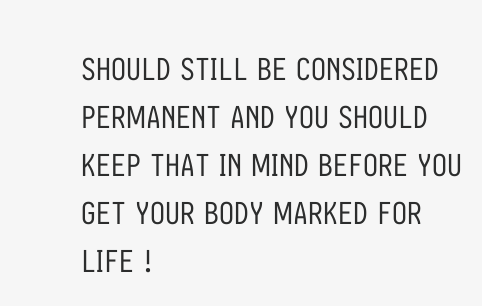SHOULD STILL BE CONSIDERED PERMANENT AND YOU SHOULD KEEP THAT IN MIND BEFORE YOU GET YOUR BODY MARKED FOR LIFE !